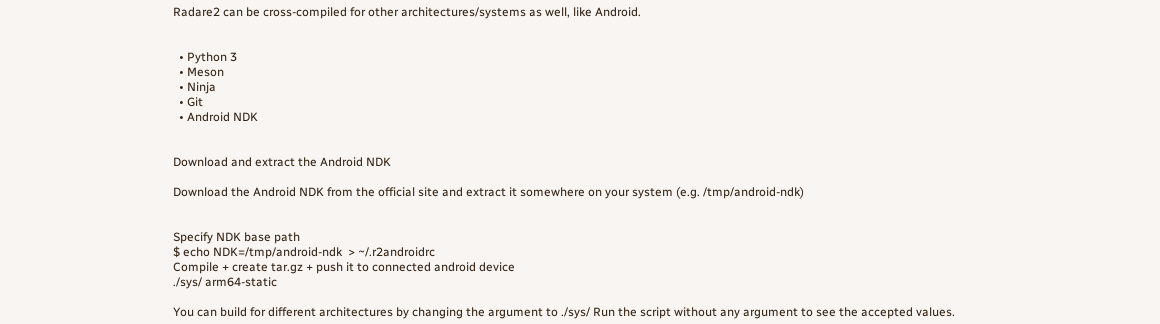Radare2 can be cross-compiled for other architectures/systems as well, like Android.


  • Python 3
  • Meson
  • Ninja
  • Git
  • Android NDK


Download and extract the Android NDK

Download the Android NDK from the official site and extract it somewhere on your system (e.g. /tmp/android-ndk)


Specify NDK base path
$ echo NDK=/tmp/android-ndk  > ~/.r2androidrc
Compile + create tar.gz + push it to connected android device
./sys/ arm64-static

You can build for different architectures by changing the argument to ./sys/ Run the script without any argument to see the accepted values.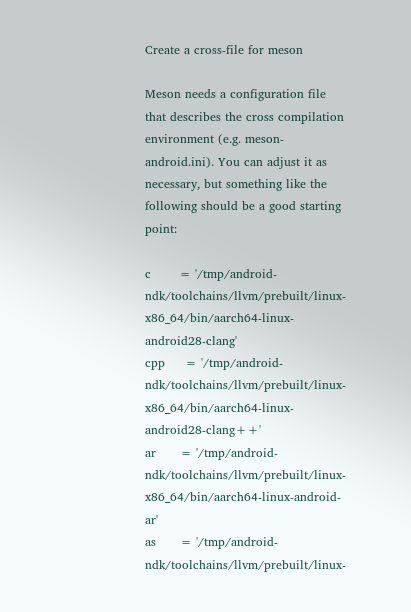Create a cross-file for meson

Meson needs a configuration file that describes the cross compilation environment (e.g. meson-android.ini). You can adjust it as necessary, but something like the following should be a good starting point:

c       = '/tmp/android-ndk/toolchains/llvm/prebuilt/linux-x86_64/bin/aarch64-linux-android28-clang'
cpp     = '/tmp/android-ndk/toolchains/llvm/prebuilt/linux-x86_64/bin/aarch64-linux-android28-clang++'
ar      = '/tmp/android-ndk/toolchains/llvm/prebuilt/linux-x86_64/bin/aarch64-linux-android-ar'
as      = '/tmp/android-ndk/toolchains/llvm/prebuilt/linux-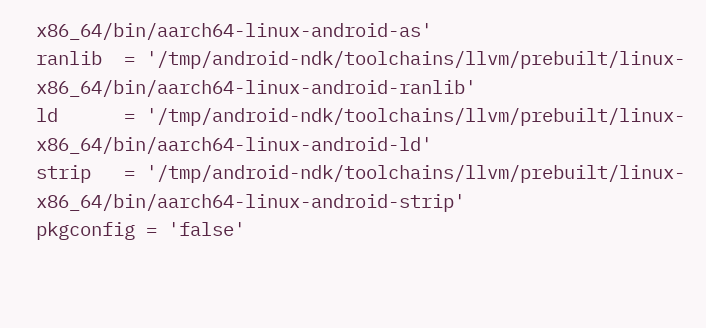x86_64/bin/aarch64-linux-android-as'
ranlib  = '/tmp/android-ndk/toolchains/llvm/prebuilt/linux-x86_64/bin/aarch64-linux-android-ranlib'
ld      = '/tmp/android-ndk/toolchains/llvm/prebuilt/linux-x86_64/bin/aarch64-linux-android-ld'
strip   = '/tmp/android-ndk/toolchains/llvm/prebuilt/linux-x86_64/bin/aarch64-linux-android-strip'
pkgconfig = 'false'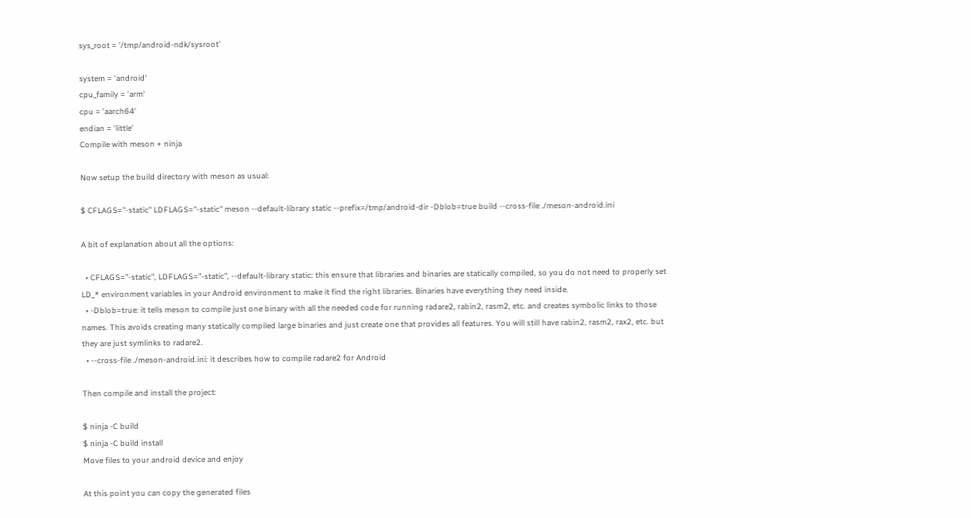sys_root = '/tmp/android-ndk/sysroot'

system = 'android'
cpu_family = 'arm'
cpu = 'aarch64'
endian = 'little'
Compile with meson + ninja

Now setup the build directory with meson as usual:

$ CFLAGS="-static" LDFLAGS="-static" meson --default-library static --prefix=/tmp/android-dir -Dblob=true build --cross-file ./meson-android.ini

A bit of explanation about all the options:

  • CFLAGS="-static", LDFLAGS="-static", --default-library static: this ensure that libraries and binaries are statically compiled, so you do not need to properly set LD_* environment variables in your Android environment to make it find the right libraries. Binaries have everything they need inside.
  • -Dblob=true: it tells meson to compile just one binary with all the needed code for running radare2, rabin2, rasm2, etc. and creates symbolic links to those names. This avoids creating many statically compiled large binaries and just create one that provides all features. You will still have rabin2, rasm2, rax2, etc. but they are just symlinks to radare2.
  • --cross-file ./meson-android.ini: it describes how to compile radare2 for Android

Then compile and install the project:

$ ninja -C build
$ ninja -C build install
Move files to your android device and enjoy

At this point you can copy the generated files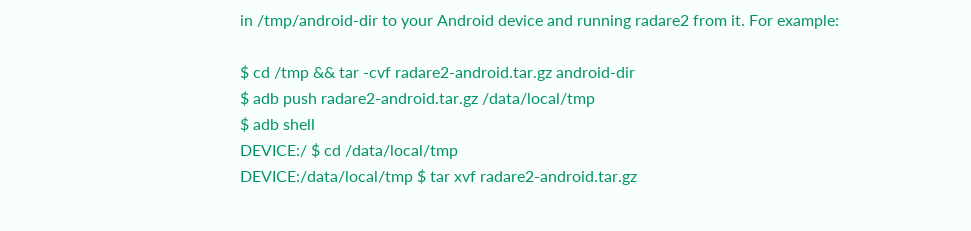in /tmp/android-dir to your Android device and running radare2 from it. For example:

$ cd /tmp && tar -cvf radare2-android.tar.gz android-dir
$ adb push radare2-android.tar.gz /data/local/tmp
$ adb shell
DEVICE:/ $ cd /data/local/tmp
DEVICE:/data/local/tmp $ tar xvf radare2-android.tar.gz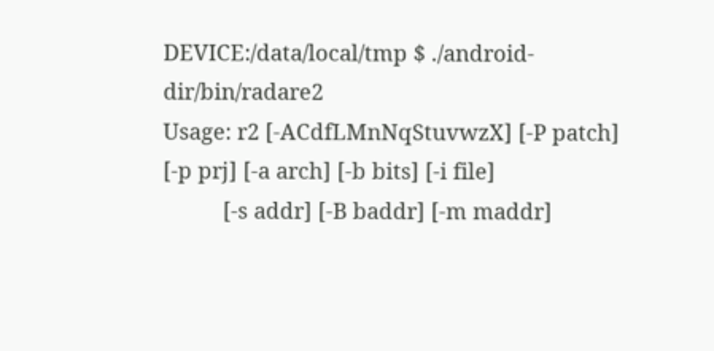DEVICE:/data/local/tmp $ ./android-dir/bin/radare2
Usage: r2 [-ACdfLMnNqStuvwzX] [-P patch] [-p prj] [-a arch] [-b bits] [-i file]
          [-s addr] [-B baddr] [-m maddr]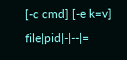[-c cmd] [-e k=v] file|pid|-|--|=